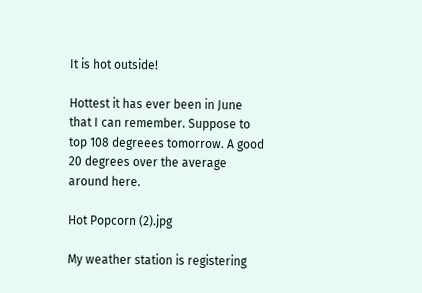It is hot outside!

Hottest it has ever been in June that I can remember. Suppose to top 108 degreees tomorrow. A good 20 degrees over the average around here.

Hot Popcorn (2).jpg

My weather station is registering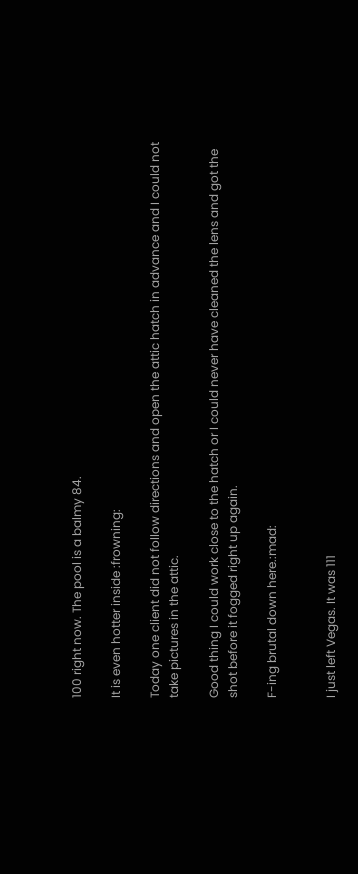100 right now. The pool is a balmy 84.

It is even hotter inside :frowning:

Today one client did not follow directions and open the attic hatch in advance and I could not take pictures in the attic.

Good thing I could work close to the hatch or I could never have cleaned the lens and got the shot before it fogged right up again.

F-ing brutal down here.:mad:


I just left Vegas. It was 111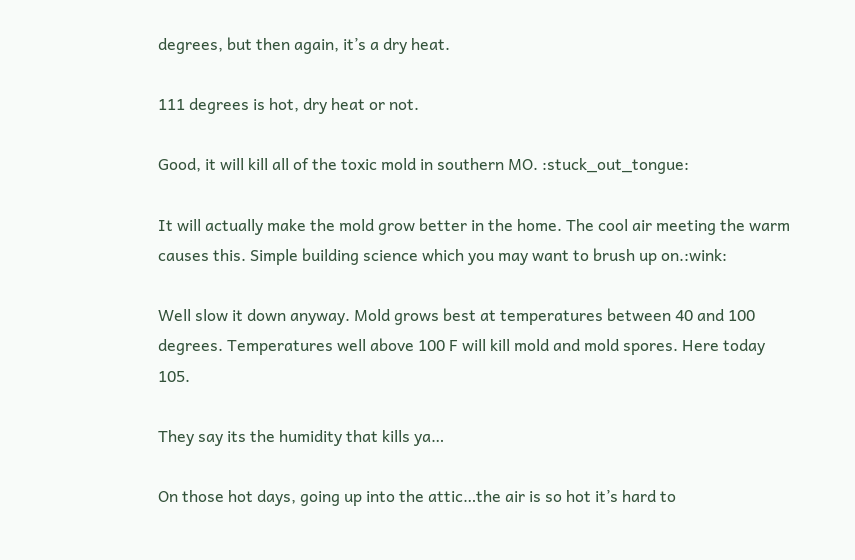degrees, but then again, it’s a dry heat.

111 degrees is hot, dry heat or not.

Good, it will kill all of the toxic mold in southern MO. :stuck_out_tongue:

It will actually make the mold grow better in the home. The cool air meeting the warm causes this. Simple building science which you may want to brush up on.:wink:

Well slow it down anyway. Mold grows best at temperatures between 40 and 100 degrees. Temperatures well above 100 F will kill mold and mold spores. Here today 105.

They say its the humidity that kills ya…

On those hot days, going up into the attic…the air is so hot it’s hard to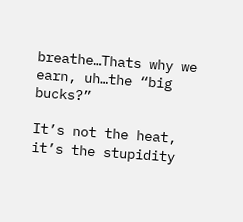breathe…Thats why we earn, uh…the “big bucks?”

It’s not the heat, it’s the stupidity